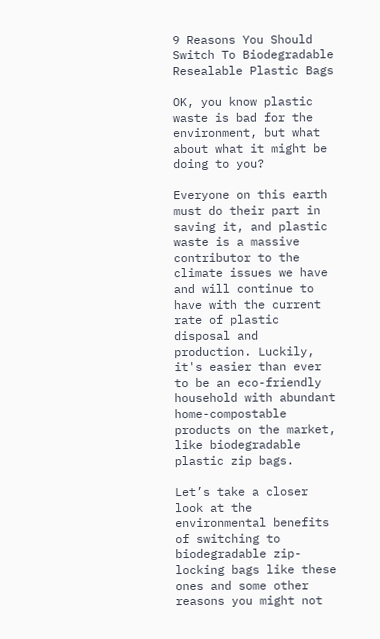9 Reasons You Should Switch To Biodegradable Resealable Plastic Bags

OK, you know plastic waste is bad for the environment, but what about what it might be doing to you?

Everyone on this earth must do their part in saving it, and plastic waste is a massive contributor to the climate issues we have and will continue to have with the current rate of plastic disposal and production. Luckily, it's easier than ever to be an eco-friendly household with abundant home-compostable products on the market, like biodegradable plastic zip bags.

Let’s take a closer look at the environmental benefits of switching to biodegradable zip-locking bags like these ones and some other reasons you might not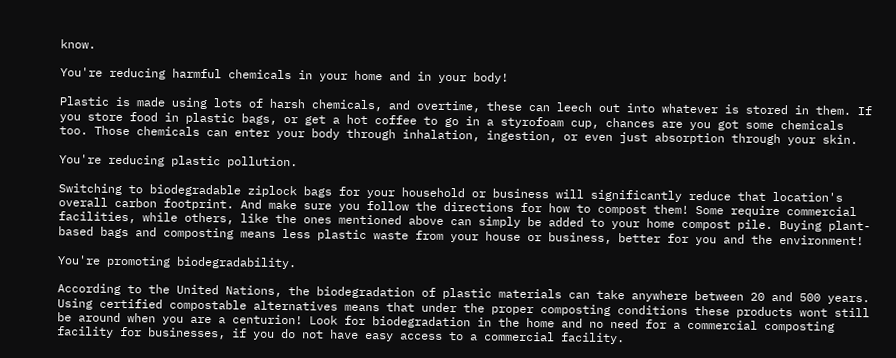know.

You're reducing harmful chemicals in your home and in your body!

Plastic is made using lots of harsh chemicals, and overtime, these can leech out into whatever is stored in them. If you store food in plastic bags, or get a hot coffee to go in a styrofoam cup, chances are you got some chemicals too. Those chemicals can enter your body through inhalation, ingestion, or even just absorption through your skin.

You're reducing plastic pollution.

Switching to biodegradable ziplock bags for your household or business will significantly reduce that location's overall carbon footprint. And make sure you follow the directions for how to compost them! Some require commercial facilities, while others, like the ones mentioned above can simply be added to your home compost pile. Buying plant-based bags and composting means less plastic waste from your house or business, better for you and the environment!

You're promoting biodegradability.

According to the United Nations, the biodegradation of plastic materials can take anywhere between 20 and 500 years. Using certified compostable alternatives means that under the proper composting conditions these products wont still be around when you are a centurion! Look for biodegradation in the home and no need for a commercial composting facility for businesses, if you do not have easy access to a commercial facility.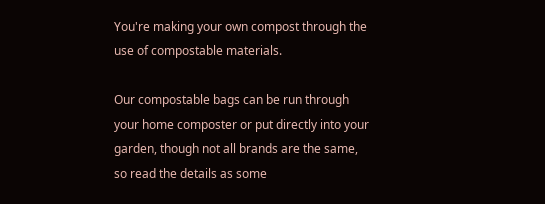You're making your own compost through the use of compostable materials.

Our compostable bags can be run through your home composter or put directly into your garden, though not all brands are the same, so read the details as some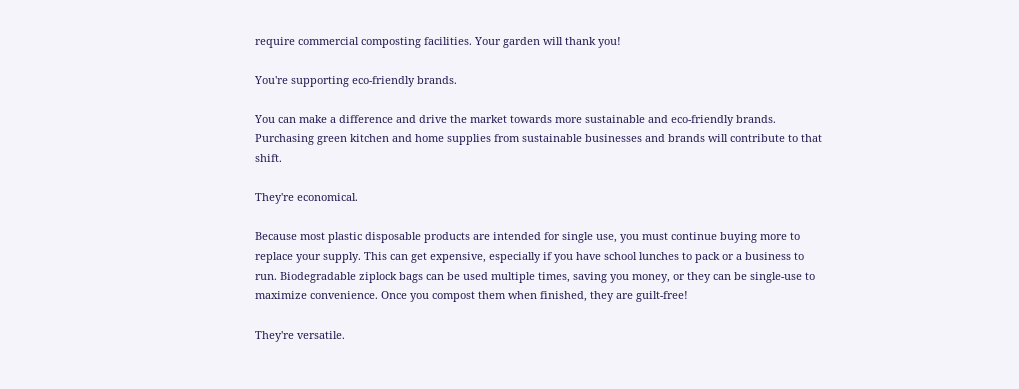require commercial composting facilities. Your garden will thank you!

You're supporting eco-friendly brands.

You can make a difference and drive the market towards more sustainable and eco-friendly brands. Purchasing green kitchen and home supplies from sustainable businesses and brands will contribute to that shift.

They're economical.

Because most plastic disposable products are intended for single use, you must continue buying more to replace your supply. This can get expensive, especially if you have school lunches to pack or a business to run. Biodegradable ziplock bags can be used multiple times, saving you money, or they can be single-use to maximize convenience. Once you compost them when finished, they are guilt-free!

They're versatile.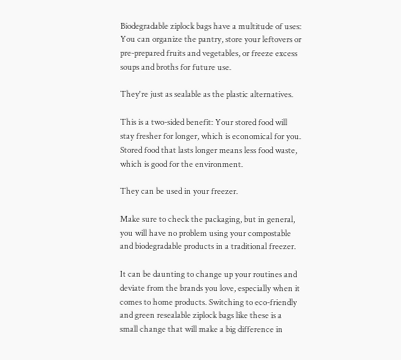Biodegradable ziplock bags have a multitude of uses: You can organize the pantry, store your leftovers or pre-prepared fruits and vegetables, or freeze excess soups and broths for future use.

They're just as sealable as the plastic alternatives.

This is a two-sided benefit: Your stored food will stay fresher for longer, which is economical for you. Stored food that lasts longer means less food waste, which is good for the environment.

They can be used in your freezer.

Make sure to check the packaging, but in general, you will have no problem using your compostable and biodegradable products in a traditional freezer.

It can be daunting to change up your routines and deviate from the brands you love, especially when it comes to home products. Switching to eco-friendly and green resealable ziplock bags like these is a small change that will make a big difference in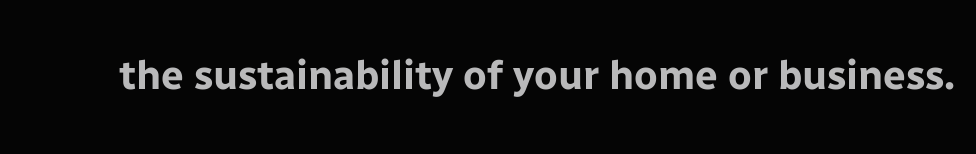the sustainability of your home or business.